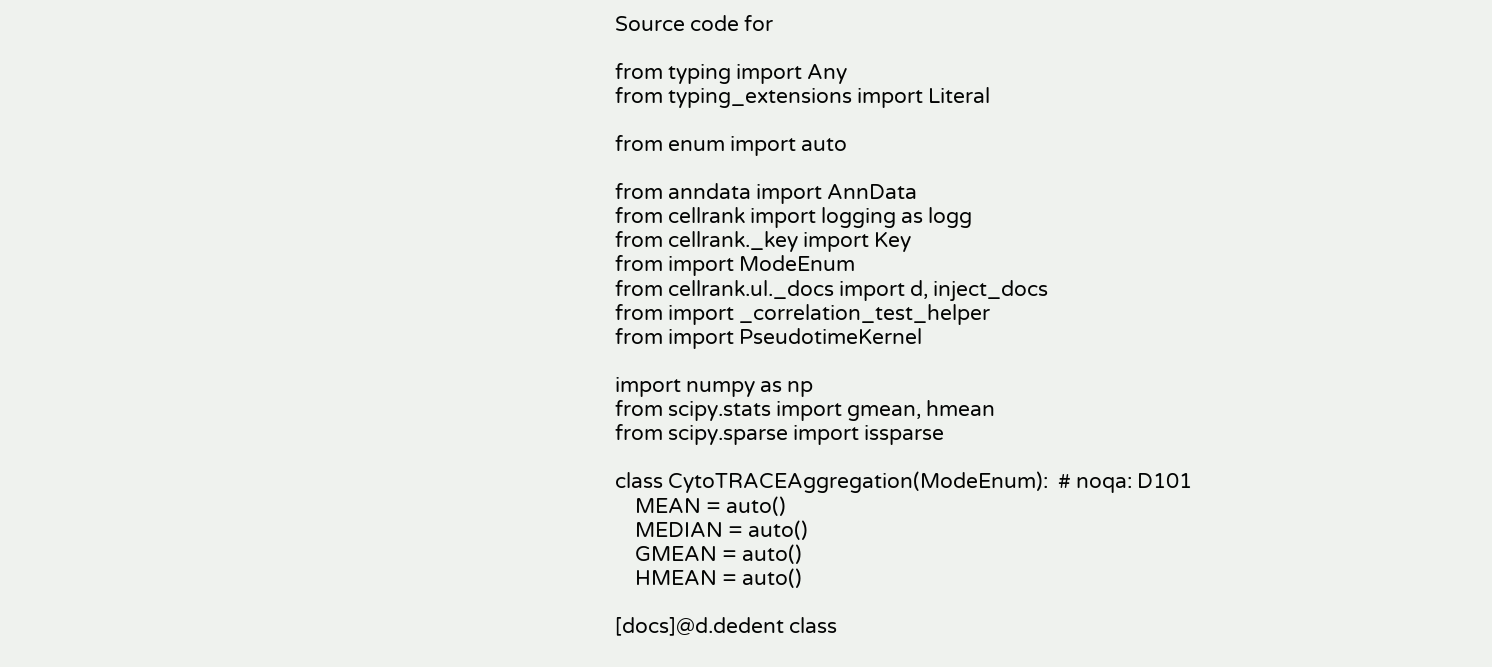Source code for

from typing import Any
from typing_extensions import Literal

from enum import auto

from anndata import AnnData
from cellrank import logging as logg
from cellrank._key import Key
from import ModeEnum
from cellrank.ul._docs import d, inject_docs
from import _correlation_test_helper
from import PseudotimeKernel

import numpy as np
from scipy.stats import gmean, hmean
from scipy.sparse import issparse

class CytoTRACEAggregation(ModeEnum):  # noqa: D101
    MEAN = auto()
    MEDIAN = auto()
    GMEAN = auto()
    HMEAN = auto()

[docs]@d.dedent class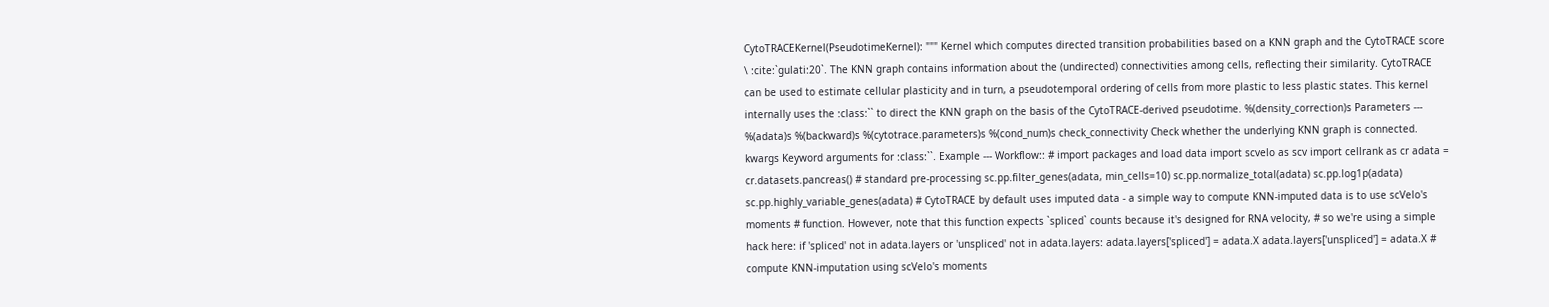CytoTRACEKernel(PseudotimeKernel): """ Kernel which computes directed transition probabilities based on a KNN graph and the CytoTRACE score \ :cite:`gulati:20`. The KNN graph contains information about the (undirected) connectivities among cells, reflecting their similarity. CytoTRACE can be used to estimate cellular plasticity and in turn, a pseudotemporal ordering of cells from more plastic to less plastic states. This kernel internally uses the :class:`` to direct the KNN graph on the basis of the CytoTRACE-derived pseudotime. %(density_correction)s Parameters --- %(adata)s %(backward)s %(cytotrace.parameters)s %(cond_num)s check_connectivity Check whether the underlying KNN graph is connected. kwargs Keyword arguments for :class:``. Example --- Workflow:: # import packages and load data import scvelo as scv import cellrank as cr adata = cr.datasets.pancreas() # standard pre-processing sc.pp.filter_genes(adata, min_cells=10) sc.pp.normalize_total(adata) sc.pp.log1p(adata) sc.pp.highly_variable_genes(adata) # CytoTRACE by default uses imputed data - a simple way to compute KNN-imputed data is to use scVelo's moments # function. However, note that this function expects `spliced` counts because it's designed for RNA velocity, # so we're using a simple hack here: if 'spliced' not in adata.layers or 'unspliced' not in adata.layers: adata.layers['spliced'] = adata.X adata.layers['unspliced'] = adata.X # compute KNN-imputation using scVelo's moments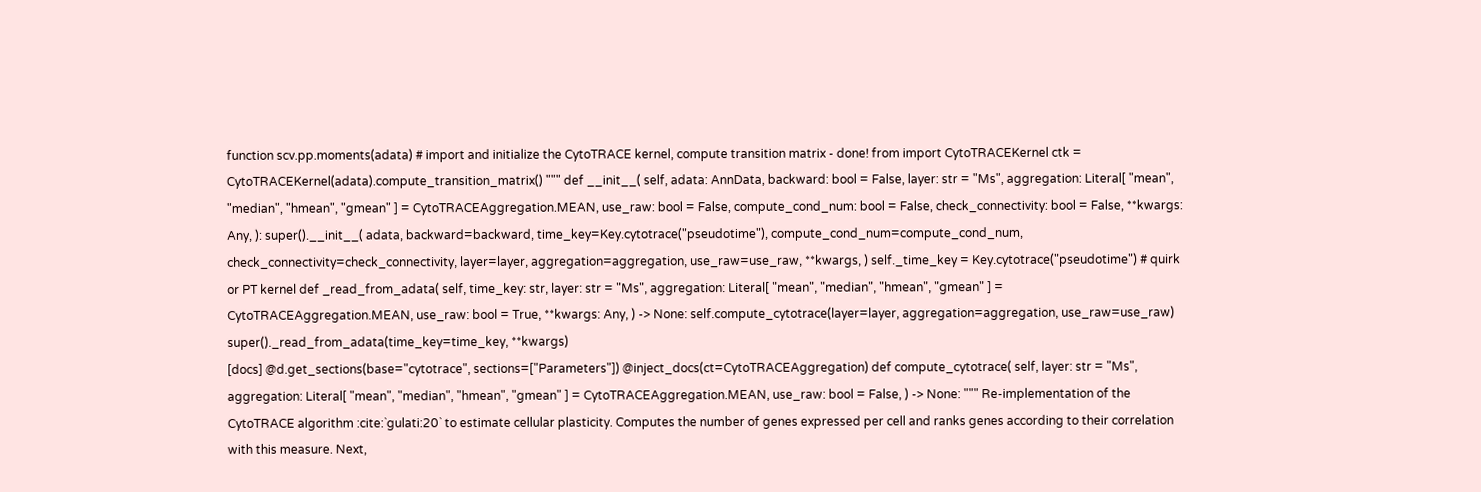function scv.pp.moments(adata) # import and initialize the CytoTRACE kernel, compute transition matrix - done! from import CytoTRACEKernel ctk = CytoTRACEKernel(adata).compute_transition_matrix() """ def __init__( self, adata: AnnData, backward: bool = False, layer: str = "Ms", aggregation: Literal[ "mean", "median", "hmean", "gmean" ] = CytoTRACEAggregation.MEAN, use_raw: bool = False, compute_cond_num: bool = False, check_connectivity: bool = False, **kwargs: Any, ): super().__init__( adata, backward=backward, time_key=Key.cytotrace("pseudotime"), compute_cond_num=compute_cond_num, check_connectivity=check_connectivity, layer=layer, aggregation=aggregation, use_raw=use_raw, **kwargs, ) self._time_key = Key.cytotrace("pseudotime") # quirk or PT kernel def _read_from_adata( self, time_key: str, layer: str = "Ms", aggregation: Literal[ "mean", "median", "hmean", "gmean" ] = CytoTRACEAggregation.MEAN, use_raw: bool = True, **kwargs: Any, ) -> None: self.compute_cytotrace(layer=layer, aggregation=aggregation, use_raw=use_raw) super()._read_from_adata(time_key=time_key, **kwargs)
[docs] @d.get_sections(base="cytotrace", sections=["Parameters"]) @inject_docs(ct=CytoTRACEAggregation) def compute_cytotrace( self, layer: str = "Ms", aggregation: Literal[ "mean", "median", "hmean", "gmean" ] = CytoTRACEAggregation.MEAN, use_raw: bool = False, ) -> None: """ Re-implementation of the CytoTRACE algorithm :cite:`gulati:20` to estimate cellular plasticity. Computes the number of genes expressed per cell and ranks genes according to their correlation with this measure. Next,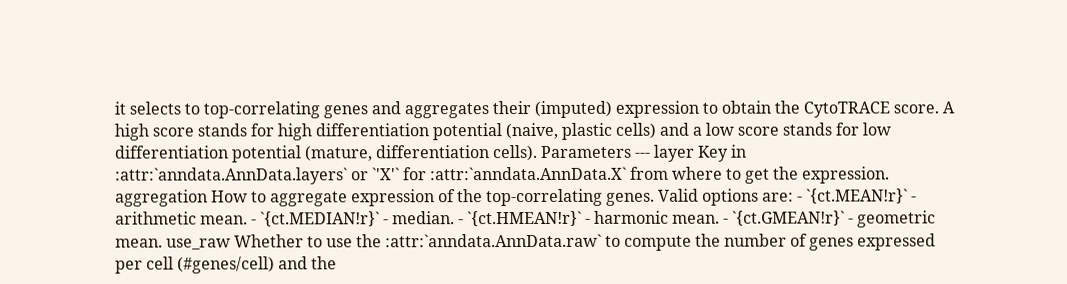it selects to top-correlating genes and aggregates their (imputed) expression to obtain the CytoTRACE score. A high score stands for high differentiation potential (naive, plastic cells) and a low score stands for low differentiation potential (mature, differentiation cells). Parameters --- layer Key in :attr:`anndata.AnnData.layers` or `'X'` for :attr:`anndata.AnnData.X` from where to get the expression. aggregation How to aggregate expression of the top-correlating genes. Valid options are: - `{ct.MEAN!r}` - arithmetic mean. - `{ct.MEDIAN!r}` - median. - `{ct.HMEAN!r}` - harmonic mean. - `{ct.GMEAN!r}` - geometric mean. use_raw Whether to use the :attr:`anndata.AnnData.raw` to compute the number of genes expressed per cell (#genes/cell) and the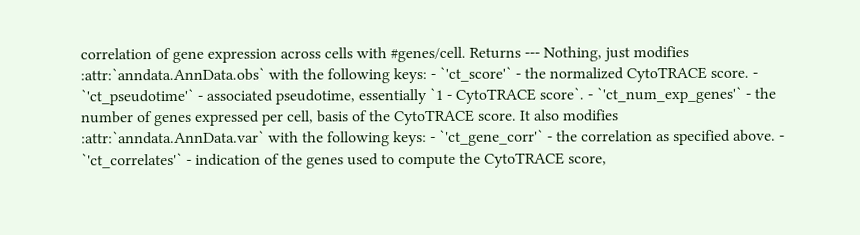correlation of gene expression across cells with #genes/cell. Returns --- Nothing, just modifies :attr:`anndata.AnnData.obs` with the following keys: - `'ct_score'` - the normalized CytoTRACE score. - `'ct_pseudotime'` - associated pseudotime, essentially `1 - CytoTRACE score`. - `'ct_num_exp_genes'` - the number of genes expressed per cell, basis of the CytoTRACE score. It also modifies :attr:`anndata.AnnData.var` with the following keys: - `'ct_gene_corr'` - the correlation as specified above. - `'ct_correlates'` - indication of the genes used to compute the CytoTRACE score,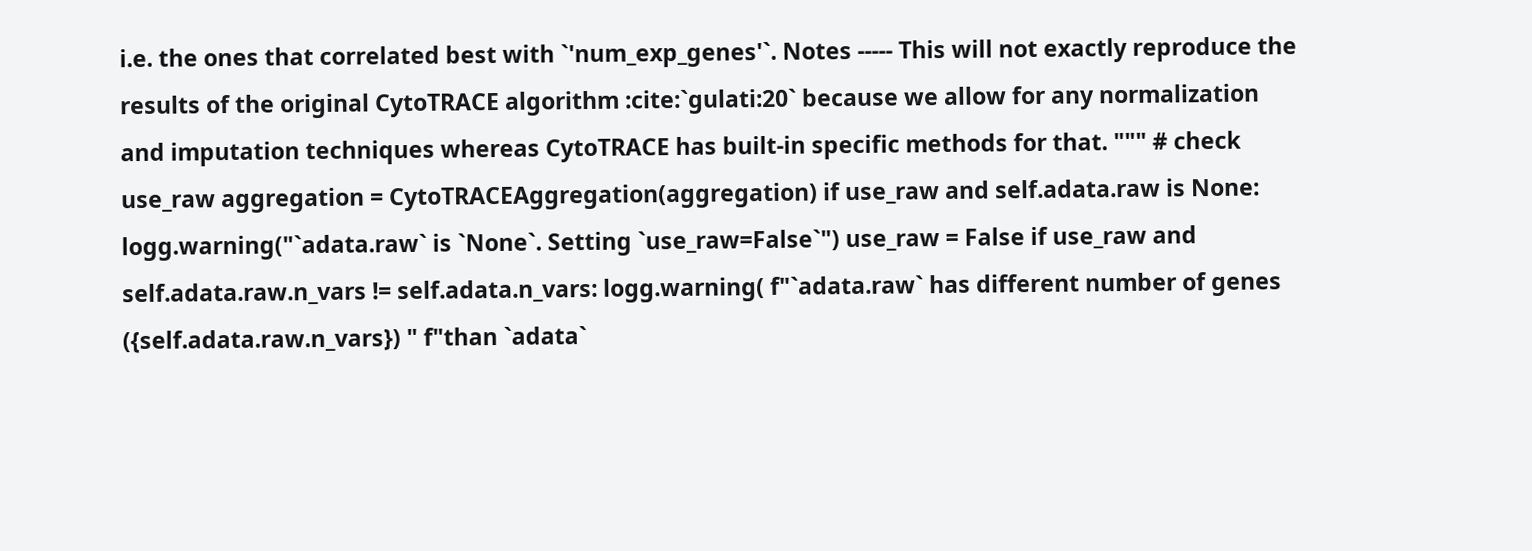i.e. the ones that correlated best with `'num_exp_genes'`. Notes ----- This will not exactly reproduce the results of the original CytoTRACE algorithm :cite:`gulati:20` because we allow for any normalization and imputation techniques whereas CytoTRACE has built-in specific methods for that. """ # check use_raw aggregation = CytoTRACEAggregation(aggregation) if use_raw and self.adata.raw is None: logg.warning("`adata.raw` is `None`. Setting `use_raw=False`") use_raw = False if use_raw and self.adata.raw.n_vars != self.adata.n_vars: logg.warning( f"`adata.raw` has different number of genes ({self.adata.raw.n_vars}) " f"than `adata`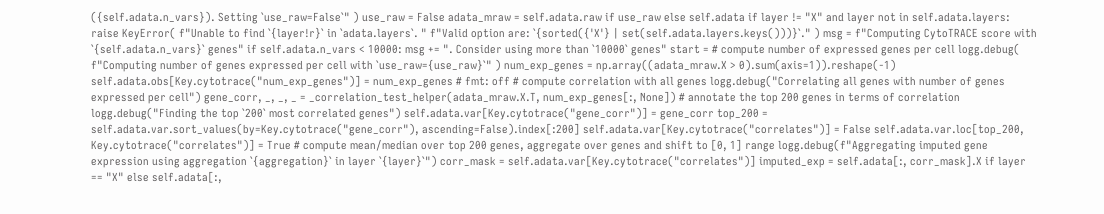({self.adata.n_vars}). Setting `use_raw=False`" ) use_raw = False adata_mraw = self.adata.raw if use_raw else self.adata if layer != "X" and layer not in self.adata.layers: raise KeyError( f"Unable to find `{layer!r}` in `adata.layers`. " f"Valid option are: `{sorted({'X'} | set(self.adata.layers.keys()))}`." ) msg = f"Computing CytoTRACE score with `{self.adata.n_vars}` genes" if self.adata.n_vars < 10000: msg += ". Consider using more than `10000` genes" start = # compute number of expressed genes per cell logg.debug( f"Computing number of genes expressed per cell with `use_raw={use_raw}`" ) num_exp_genes = np.array((adata_mraw.X > 0).sum(axis=1)).reshape(-1) self.adata.obs[Key.cytotrace("num_exp_genes")] = num_exp_genes # fmt: off # compute correlation with all genes logg.debug("Correlating all genes with number of genes expressed per cell") gene_corr, _, _, _ = _correlation_test_helper(adata_mraw.X.T, num_exp_genes[:, None]) # annotate the top 200 genes in terms of correlation logg.debug("Finding the top `200` most correlated genes") self.adata.var[Key.cytotrace("gene_corr")] = gene_corr top_200 = self.adata.var.sort_values(by=Key.cytotrace("gene_corr"), ascending=False).index[:200] self.adata.var[Key.cytotrace("correlates")] = False self.adata.var.loc[top_200, Key.cytotrace("correlates")] = True # compute mean/median over top 200 genes, aggregate over genes and shift to [0, 1] range logg.debug(f"Aggregating imputed gene expression using aggregation `{aggregation}` in layer `{layer}`") corr_mask = self.adata.var[Key.cytotrace("correlates")] imputed_exp = self.adata[:, corr_mask].X if layer == "X" else self.adata[:,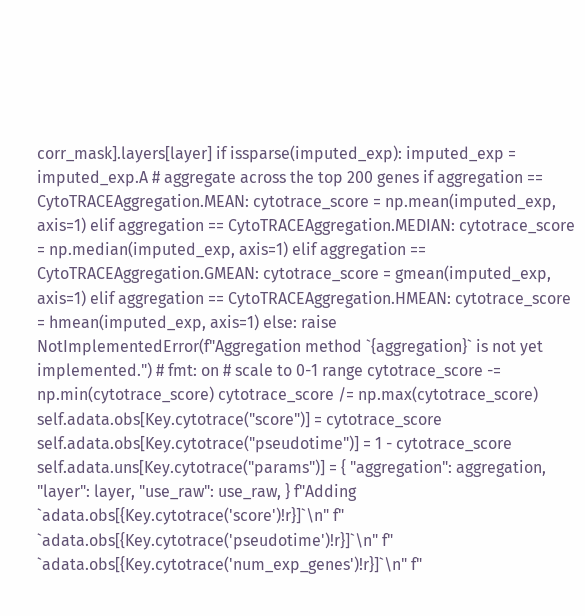corr_mask].layers[layer] if issparse(imputed_exp): imputed_exp = imputed_exp.A # aggregate across the top 200 genes if aggregation == CytoTRACEAggregation.MEAN: cytotrace_score = np.mean(imputed_exp, axis=1) elif aggregation == CytoTRACEAggregation.MEDIAN: cytotrace_score = np.median(imputed_exp, axis=1) elif aggregation == CytoTRACEAggregation.GMEAN: cytotrace_score = gmean(imputed_exp, axis=1) elif aggregation == CytoTRACEAggregation.HMEAN: cytotrace_score = hmean(imputed_exp, axis=1) else: raise NotImplementedError(f"Aggregation method `{aggregation}` is not yet implemented.") # fmt: on # scale to 0-1 range cytotrace_score -= np.min(cytotrace_score) cytotrace_score /= np.max(cytotrace_score) self.adata.obs[Key.cytotrace("score")] = cytotrace_score self.adata.obs[Key.cytotrace("pseudotime")] = 1 - cytotrace_score self.adata.uns[Key.cytotrace("params")] = { "aggregation": aggregation, "layer": layer, "use_raw": use_raw, } f"Adding `adata.obs[{Key.cytotrace('score')!r}]`\n" f" `adata.obs[{Key.cytotrace('pseudotime')!r}]`\n" f" `adata.obs[{Key.cytotrace('num_exp_genes')!r}]`\n" f"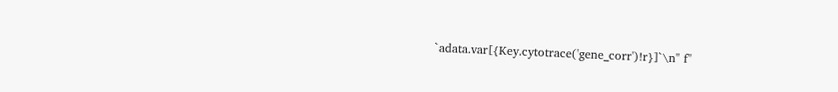`adata.var[{Key.cytotrace('gene_corr')!r}]`\n" f"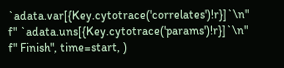`adata.var[{Key.cytotrace('correlates')!r}]`\n" f" `adata.uns[{Key.cytotrace('params')!r}]`\n" f" Finish", time=start, )